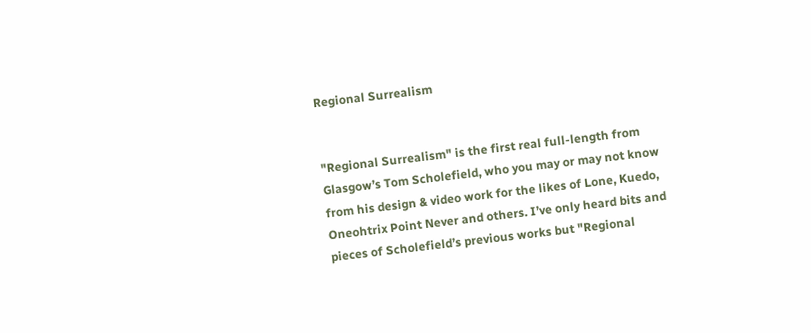Regional Surrealism


"Regional Surrealism" is the first real full-length from Glasgow’s Tom Scholefield, who you may or may not know from his design & video work for the likes of Lone, Kuedo, Oneohtrix Point Never and others. I’ve only heard bits and pieces of Scholefield’s previous works but "Regional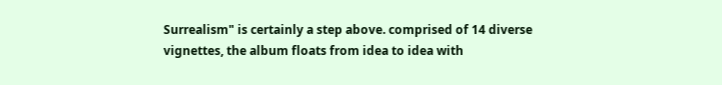Surrealism" is certainly a step above. comprised of 14 diverse vignettes, the album floats from idea to idea with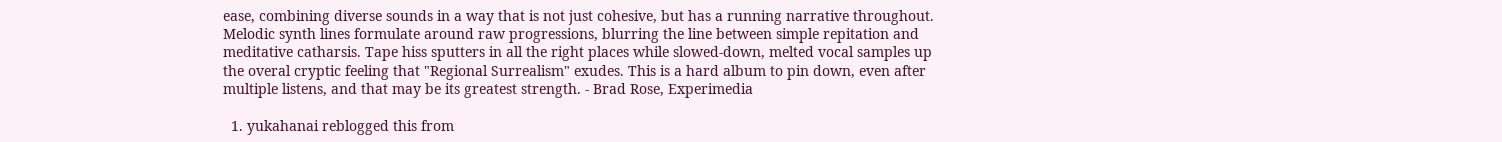ease, combining diverse sounds in a way that is not just cohesive, but has a running narrative throughout. Melodic synth lines formulate around raw progressions, blurring the line between simple repitation and meditative catharsis. Tape hiss sputters in all the right places while slowed-down, melted vocal samples up the overal cryptic feeling that "Regional Surrealism" exudes. This is a hard album to pin down, even after multiple listens, and that may be its greatest strength. - Brad Rose, Experimedia

  1. yukahanai reblogged this from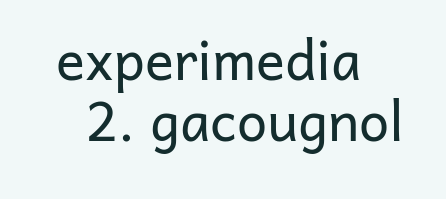experimedia
  2. gacougnol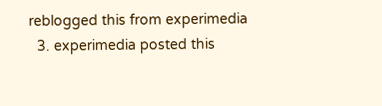reblogged this from experimedia
  3. experimedia posted this